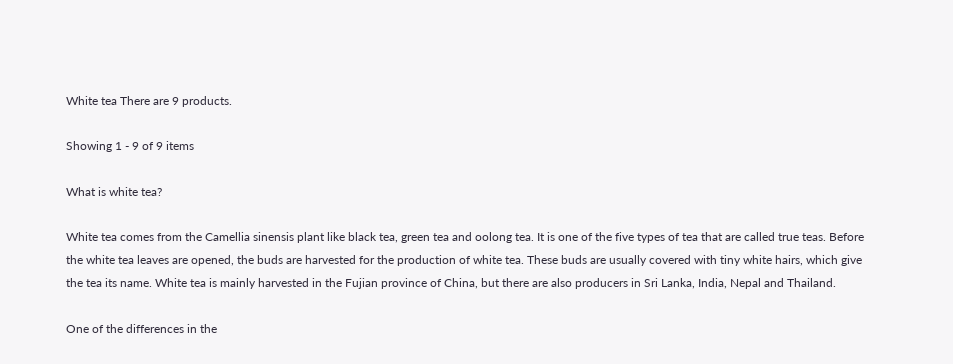White tea There are 9 products.

Showing 1 - 9 of 9 items

What is white tea?

White tea comes from the Camellia sinensis plant like black tea, green tea and oolong tea. It is one of the five types of tea that are called true teas. Before the white tea leaves are opened, the buds are harvested for the production of white tea. These buds are usually covered with tiny white hairs, which give the tea its name. White tea is mainly harvested in the Fujian province of China, but there are also producers in Sri Lanka, India, Nepal and Thailand.

One of the differences in the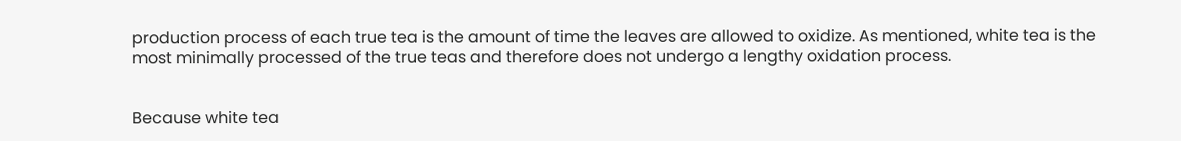production process of each true tea is the amount of time the leaves are allowed to oxidize. As mentioned, white tea is the most minimally processed of the true teas and therefore does not undergo a lengthy oxidation process.


Because white tea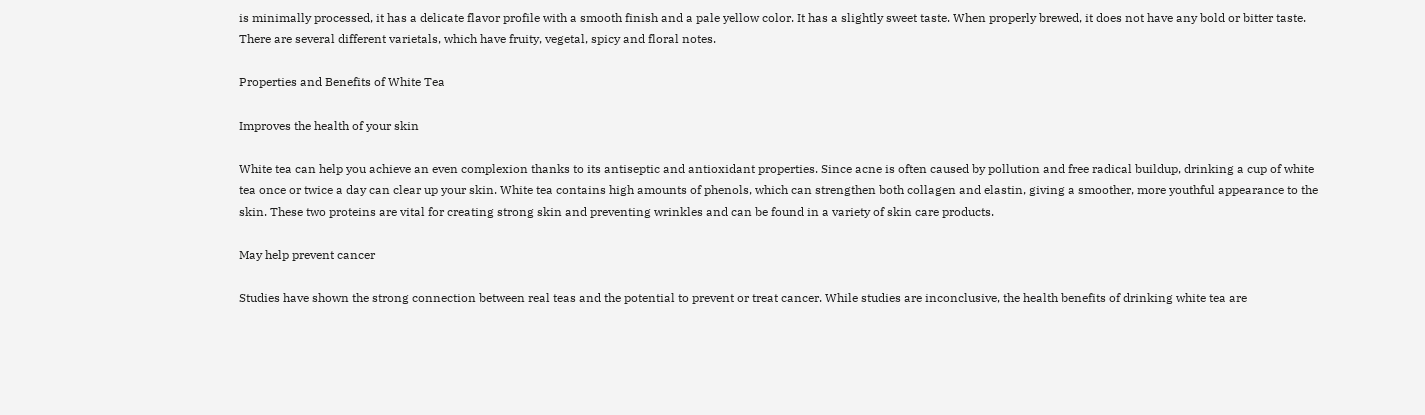is minimally processed, it has a delicate flavor profile with a smooth finish and a pale yellow color. It has a slightly sweet taste. When properly brewed, it does not have any bold or bitter taste. There are several different varietals, which have fruity, vegetal, spicy and floral notes.

Properties and Benefits of White Tea

Improves the health of your skin

White tea can help you achieve an even complexion thanks to its antiseptic and antioxidant properties. Since acne is often caused by pollution and free radical buildup, drinking a cup of white tea once or twice a day can clear up your skin. White tea contains high amounts of phenols, which can strengthen both collagen and elastin, giving a smoother, more youthful appearance to the skin. These two proteins are vital for creating strong skin and preventing wrinkles and can be found in a variety of skin care products.

May help prevent cancer

Studies have shown the strong connection between real teas and the potential to prevent or treat cancer. While studies are inconclusive, the health benefits of drinking white tea are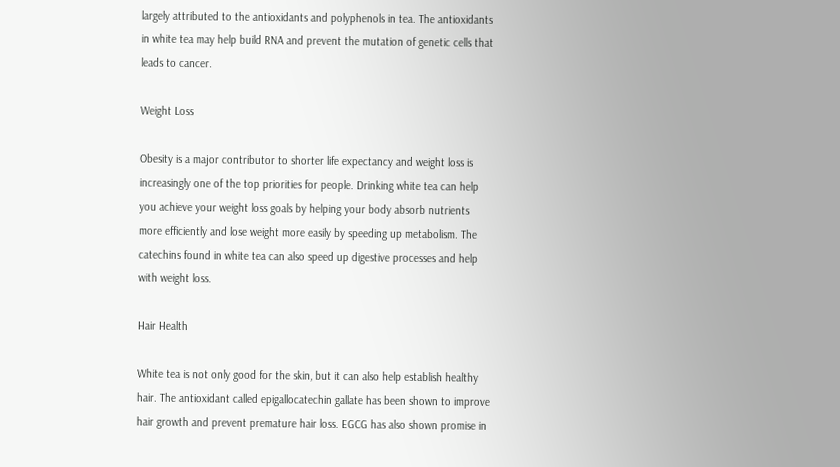largely attributed to the antioxidants and polyphenols in tea. The antioxidants in white tea may help build RNA and prevent the mutation of genetic cells that leads to cancer.

Weight Loss

Obesity is a major contributor to shorter life expectancy and weight loss is increasingly one of the top priorities for people. Drinking white tea can help you achieve your weight loss goals by helping your body absorb nutrients more efficiently and lose weight more easily by speeding up metabolism. The catechins found in white tea can also speed up digestive processes and help with weight loss.

Hair Health

White tea is not only good for the skin, but it can also help establish healthy hair. The antioxidant called epigallocatechin gallate has been shown to improve hair growth and prevent premature hair loss. EGCG has also shown promise in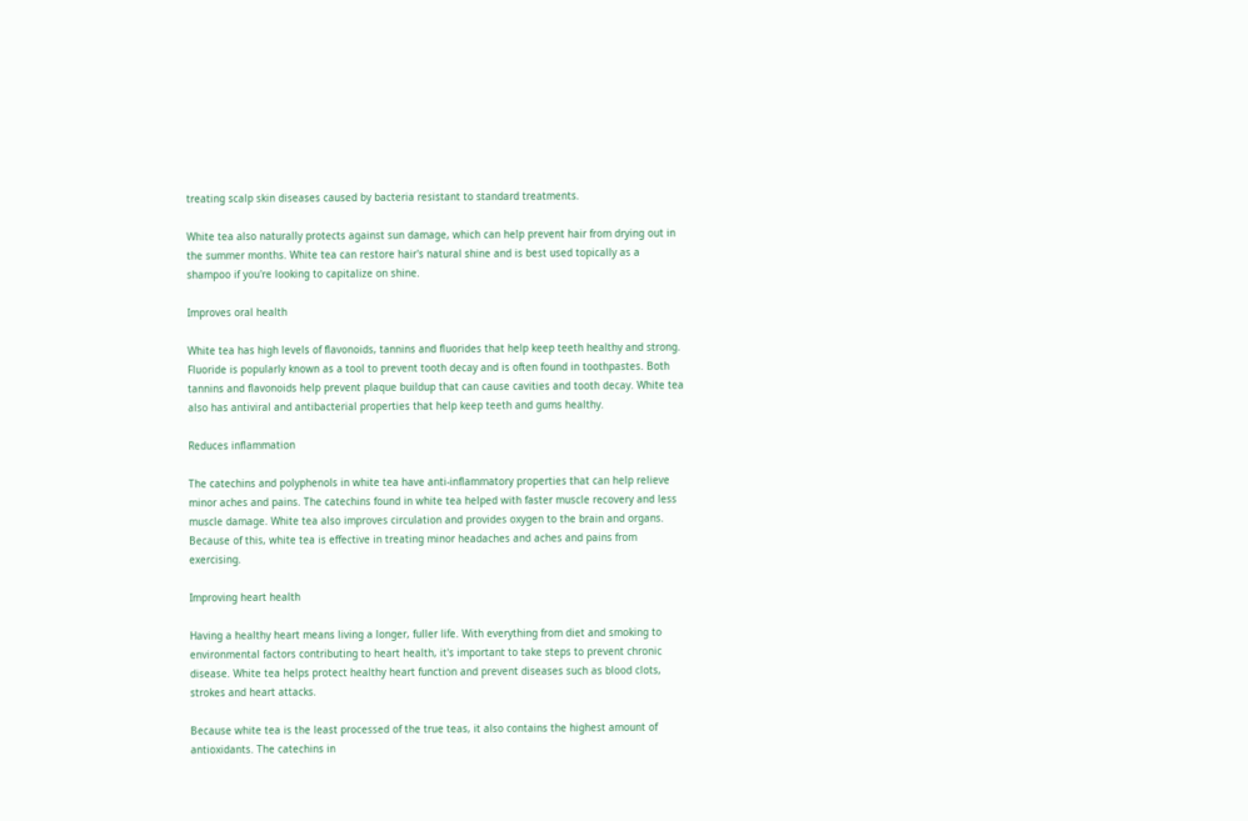treating scalp skin diseases caused by bacteria resistant to standard treatments.

White tea also naturally protects against sun damage, which can help prevent hair from drying out in the summer months. White tea can restore hair's natural shine and is best used topically as a shampoo if you're looking to capitalize on shine.

Improves oral health

White tea has high levels of flavonoids, tannins and fluorides that help keep teeth healthy and strong. Fluoride is popularly known as a tool to prevent tooth decay and is often found in toothpastes. Both tannins and flavonoids help prevent plaque buildup that can cause cavities and tooth decay. White tea also has antiviral and antibacterial properties that help keep teeth and gums healthy.

Reduces inflammation

The catechins and polyphenols in white tea have anti-inflammatory properties that can help relieve minor aches and pains. The catechins found in white tea helped with faster muscle recovery and less muscle damage. White tea also improves circulation and provides oxygen to the brain and organs. Because of this, white tea is effective in treating minor headaches and aches and pains from exercising.

Improving heart health

Having a healthy heart means living a longer, fuller life. With everything from diet and smoking to environmental factors contributing to heart health, it's important to take steps to prevent chronic disease. White tea helps protect healthy heart function and prevent diseases such as blood clots, strokes and heart attacks.

Because white tea is the least processed of the true teas, it also contains the highest amount of antioxidants. The catechins in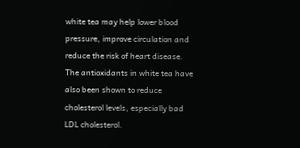white tea may help lower blood pressure, improve circulation and reduce the risk of heart disease. The antioxidants in white tea have also been shown to reduce cholesterol levels, especially bad LDL cholesterol.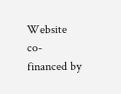Website co-financed by